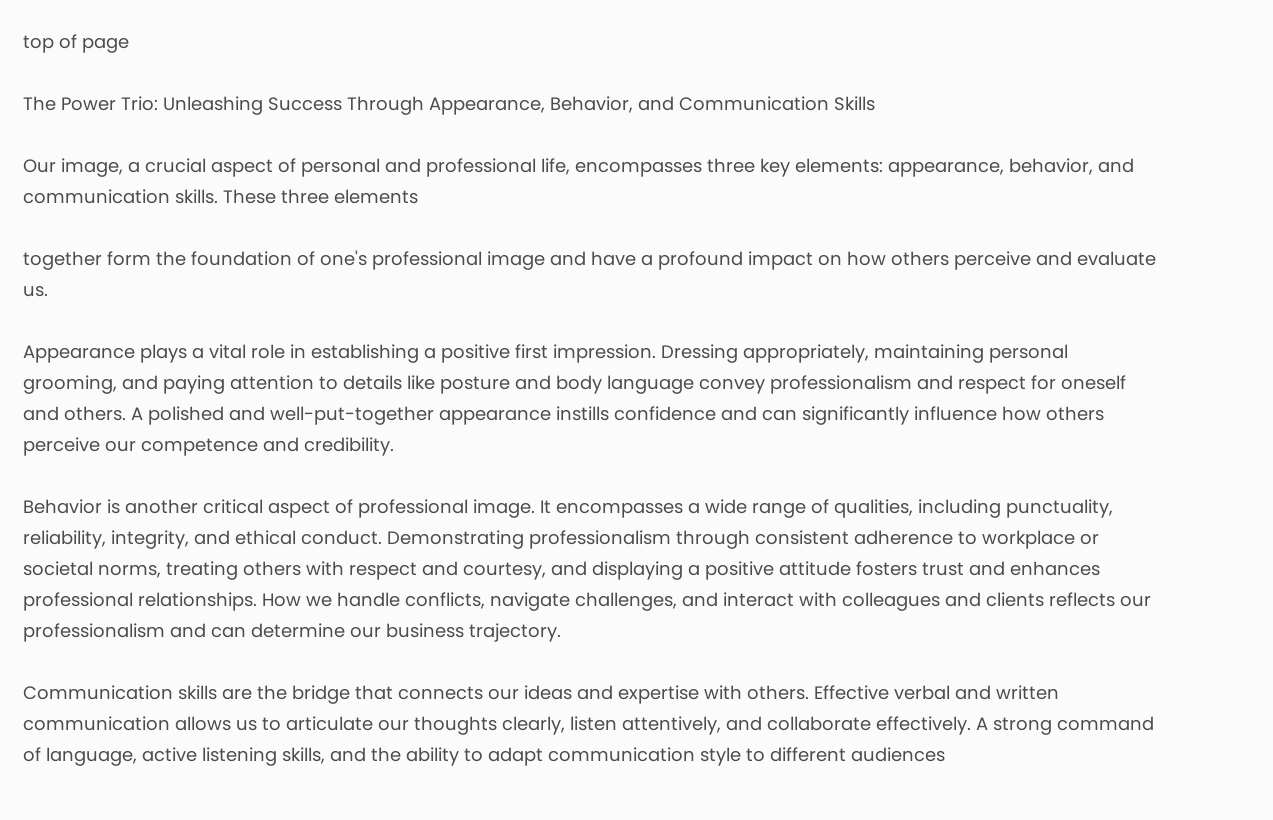top of page

The Power Trio: Unleashing Success Through Appearance, Behavior, and Communication Skills

Our image, a crucial aspect of personal and professional life, encompasses three key elements: appearance, behavior, and communication skills. These three elements

together form the foundation of one's professional image and have a profound impact on how others perceive and evaluate us.

Appearance plays a vital role in establishing a positive first impression. Dressing appropriately, maintaining personal grooming, and paying attention to details like posture and body language convey professionalism and respect for oneself and others. A polished and well-put-together appearance instills confidence and can significantly influence how others perceive our competence and credibility.

Behavior is another critical aspect of professional image. It encompasses a wide range of qualities, including punctuality, reliability, integrity, and ethical conduct. Demonstrating professionalism through consistent adherence to workplace or societal norms, treating others with respect and courtesy, and displaying a positive attitude fosters trust and enhances professional relationships. How we handle conflicts, navigate challenges, and interact with colleagues and clients reflects our professionalism and can determine our business trajectory.

Communication skills are the bridge that connects our ideas and expertise with others. Effective verbal and written communication allows us to articulate our thoughts clearly, listen attentively, and collaborate effectively. A strong command of language, active listening skills, and the ability to adapt communication style to different audiences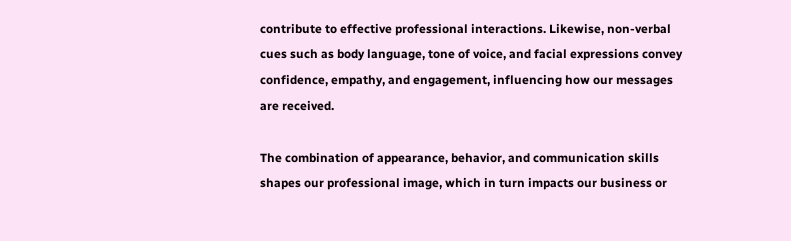contribute to effective professional interactions. Likewise, non-verbal cues such as body language, tone of voice, and facial expressions convey confidence, empathy, and engagement, influencing how our messages are received.

The combination of appearance, behavior, and communication skills shapes our professional image, which in turn impacts our business or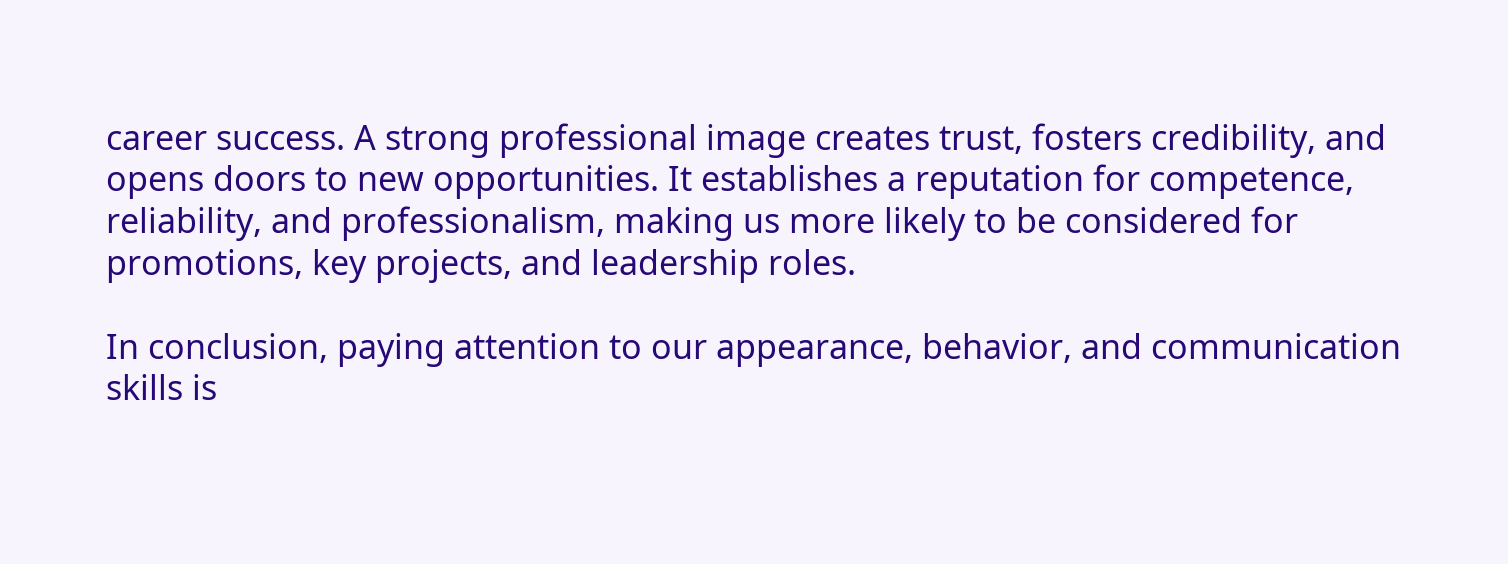career success. A strong professional image creates trust, fosters credibility, and opens doors to new opportunities. It establishes a reputation for competence, reliability, and professionalism, making us more likely to be considered for promotions, key projects, and leadership roles.

In conclusion, paying attention to our appearance, behavior, and communication skills is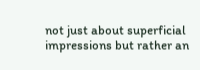not just about superficial impressions but rather an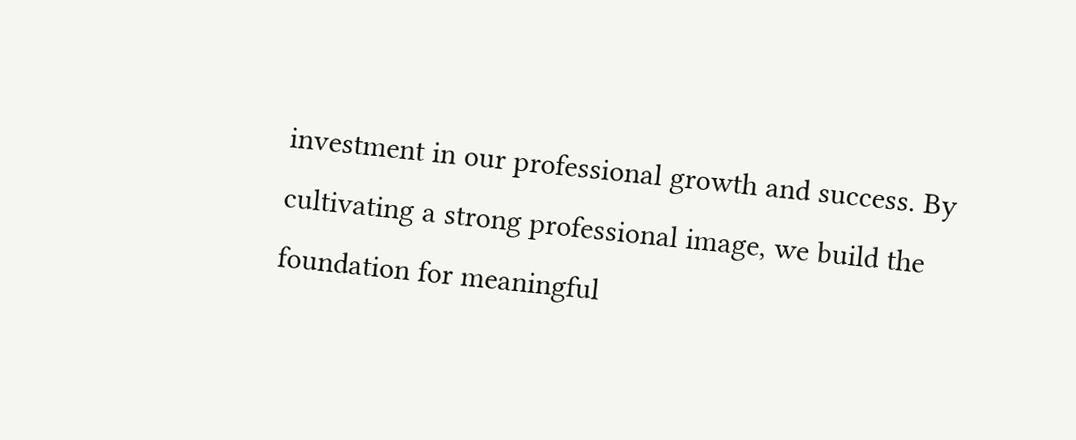investment in our professional growth and success. By cultivating a strong professional image, we build the foundation for meaningful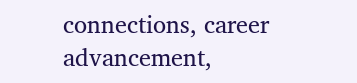connections, career advancement,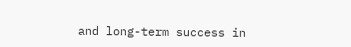and long-term success in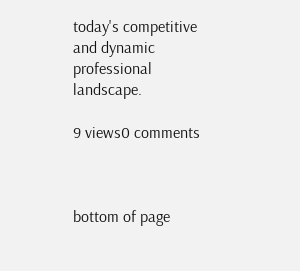today's competitive and dynamic professional landscape.

9 views0 comments



bottom of page